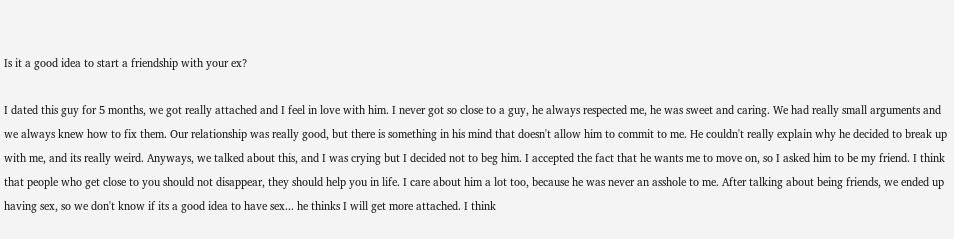Is it a good idea to start a friendship with your ex?

I dated this guy for 5 months, we got really attached and I feel in love with him. I never got so close to a guy, he always respected me, he was sweet and caring. We had really small arguments and we always knew how to fix them. Our relationship was really good, but there is something in his mind that doesn't allow him to commit to me. He couldn't really explain why he decided to break up with me, and its really weird. Anyways, we talked about this, and I was crying but I decided not to beg him. I accepted the fact that he wants me to move on, so I asked him to be my friend. I think that people who get close to you should not disappear, they should help you in life. I care about him a lot too, because he was never an asshole to me. After talking about being friends, we ended up having sex, so we don't know if its a good idea to have sex... he thinks I will get more attached. I think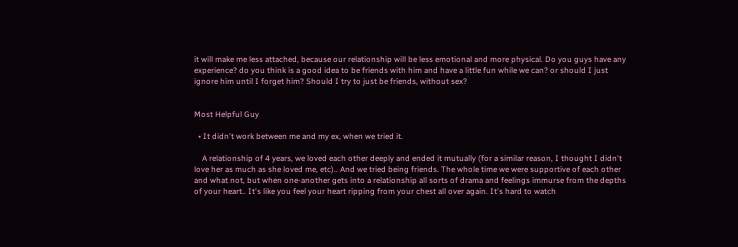it will make me less attached, because our relationship will be less emotional and more physical. Do you guys have any experience? do you think is a good idea to be friends with him and have a little fun while we can? or should I just ignore him until I forget him? Should I try to just be friends, without sex?


Most Helpful Guy

  • It didn't work between me and my ex, when we tried it.

    A relationship of 4 years, we loved each other deeply and ended it mutually (for a similar reason, I thought I didn't love her as much as she loved me, etc).. And we tried being friends. The whole time we were supportive of each other and what not, but when one-another gets into a relationship all sorts of drama and feelings immurse from the depths of your heart.. It's like you feel your heart ripping from your chest all over again. It's hard to watch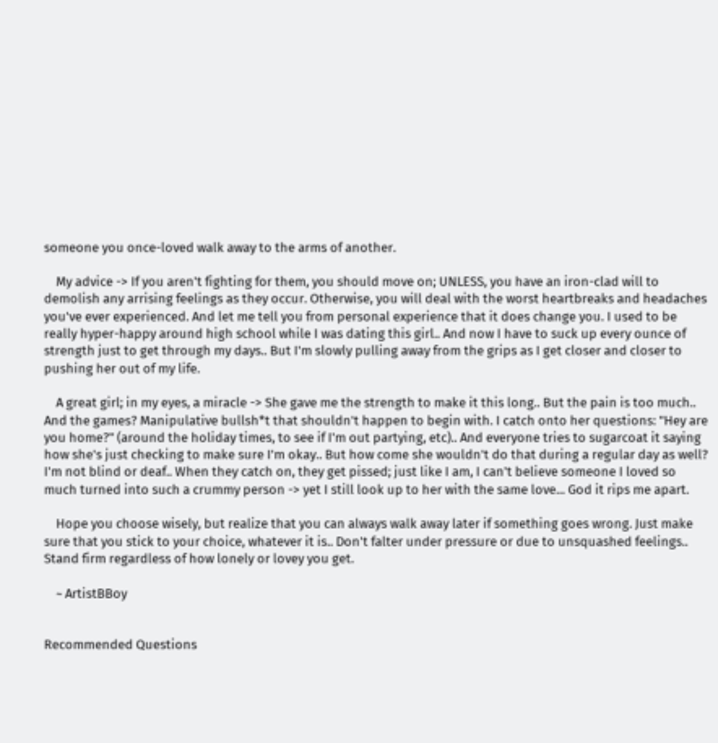someone you once-loved walk away to the arms of another.

    My advice -> If you aren't fighting for them, you should move on; UNLESS, you have an iron-clad will to demolish any arrising feelings as they occur. Otherwise, you will deal with the worst heartbreaks and headaches you've ever experienced. And let me tell you from personal experience that it does change you. I used to be really hyper-happy around high school while I was dating this girl.. And now I have to suck up every ounce of strength just to get through my days.. But I'm slowly pulling away from the grips as I get closer and closer to pushing her out of my life.

    A great girl; in my eyes, a miracle -> She gave me the strength to make it this long.. But the pain is too much.. And the games? Manipulative bullsh*t that shouldn't happen to begin with. I catch onto her questions: "Hey are you home?" (around the holiday times, to see if I'm out partying, etc).. And everyone tries to sugarcoat it saying how she's just checking to make sure I'm okay.. But how come she wouldn't do that during a regular day as well? I'm not blind or deaf.. When they catch on, they get pissed; just like I am, I can't believe someone I loved so much turned into such a crummy person -> yet I still look up to her with the same love... God it rips me apart.

    Hope you choose wisely, but realize that you can always walk away later if something goes wrong. Just make sure that you stick to your choice, whatever it is.. Don't falter under pressure or due to unsquashed feelings.. Stand firm regardless of how lonely or lovey you get.

    ~ ArtistBBoy


Recommended Questions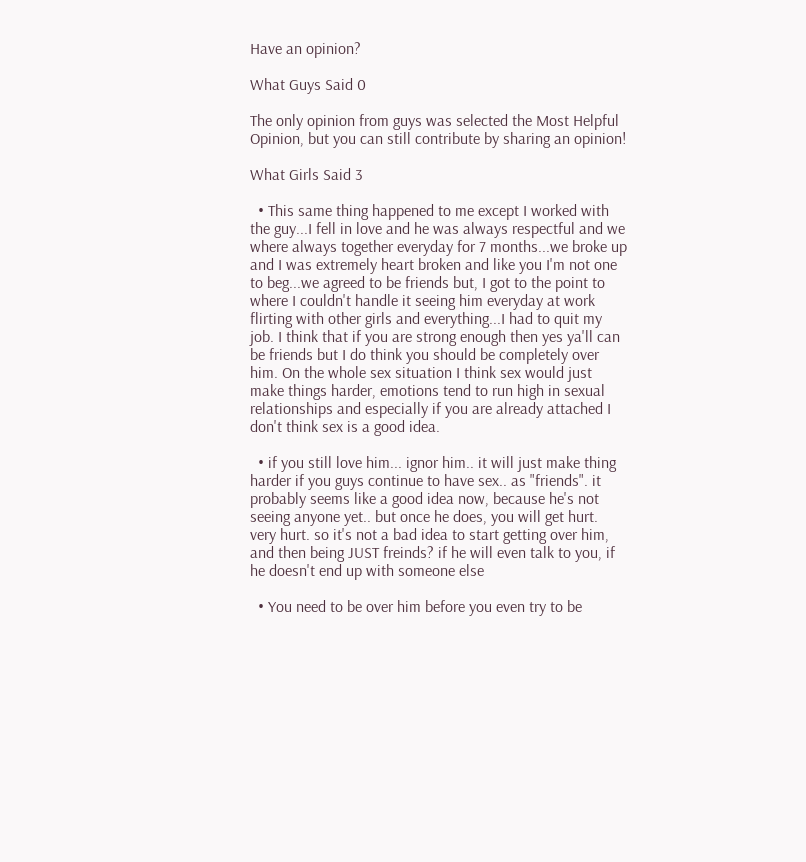Have an opinion?

What Guys Said 0

The only opinion from guys was selected the Most Helpful Opinion, but you can still contribute by sharing an opinion!

What Girls Said 3

  • This same thing happened to me except I worked with the guy...I fell in love and he was always respectful and we where always together everyday for 7 months...we broke up and I was extremely heart broken and like you I'm not one to beg...we agreed to be friends but, I got to the point to where I couldn't handle it seeing him everyday at work flirting with other girls and everything...I had to quit my job. I think that if you are strong enough then yes ya'll can be friends but I do think you should be completely over him. On the whole sex situation I think sex would just make things harder, emotions tend to run high in sexual relationships and especially if you are already attached I don't think sex is a good idea.

  • if you still love him... ignor him.. it will just make thing harder if you guys continue to have sex.. as "friends". it probably seems like a good idea now, because he's not seeing anyone yet.. but once he does, you will get hurt. very hurt. so it's not a bad idea to start getting over him, and then being JUST freinds? if he will even talk to you, if he doesn't end up with someone else

  • You need to be over him before you even try to be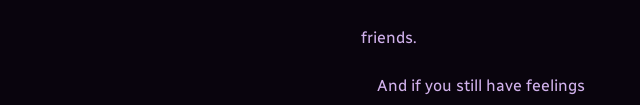friends.

    And if you still have feelings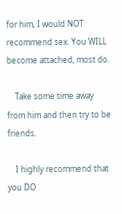for him, I would NOT recommend sex. You WILL become attached, most do.

    Take some time away from him and then try to be friends.

    I highly recommend that you DO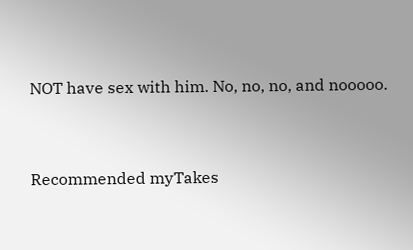NOT have sex with him. No, no, no, and nooooo.


Recommended myTakes